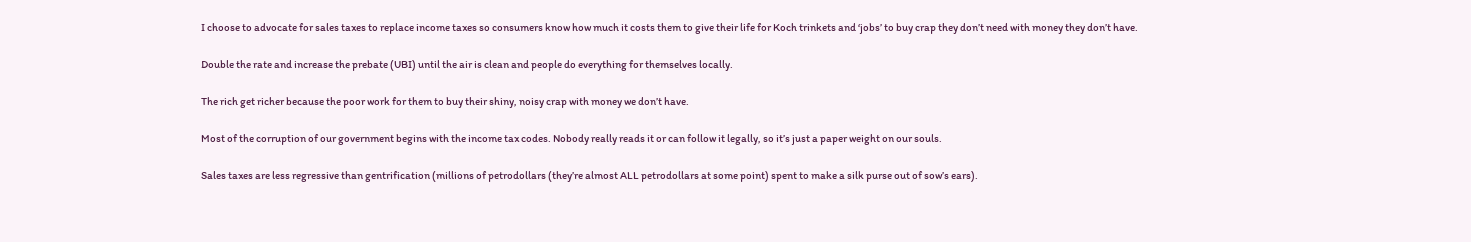I choose to advocate for sales taxes to replace income taxes so consumers know how much it costs them to give their life for Koch trinkets and ‘jobs’ to buy crap they don’t need with money they don’t have.

Double the rate and increase the prebate (UBI) until the air is clean and people do everything for themselves locally.

The rich get richer because the poor work for them to buy their shiny, noisy crap with money we don’t have.

Most of the corruption of our government begins with the income tax codes. Nobody really reads it or can follow it legally, so it’s just a paper weight on our souls.

Sales taxes are less regressive than gentrification (millions of petrodollars (they’re almost ALL petrodollars at some point) spent to make a silk purse out of sow’s ears).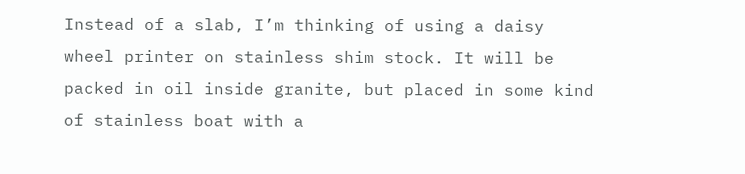Instead of a slab, I’m thinking of using a daisy wheel printer on stainless shim stock. It will be packed in oil inside granite, but placed in some kind of stainless boat with a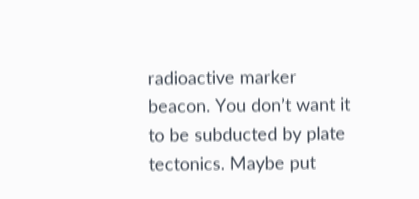radioactive marker beacon. You don’t want it to be subducted by plate tectonics. Maybe put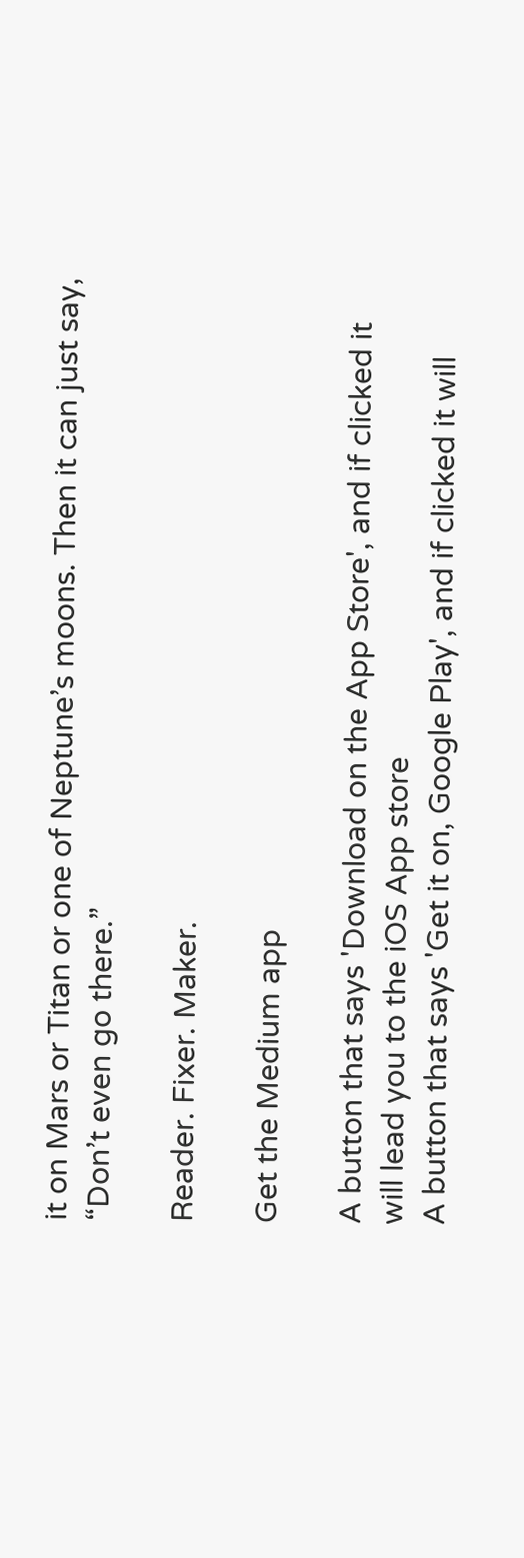it on Mars or Titan or one of Neptune’s moons. Then it can just say, “Don’t even go there.”

Reader. Fixer. Maker.

Get the Medium app

A button that says 'Download on the App Store', and if clicked it will lead you to the iOS App store
A button that says 'Get it on, Google Play', and if clicked it will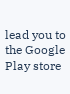lead you to the Google Play store